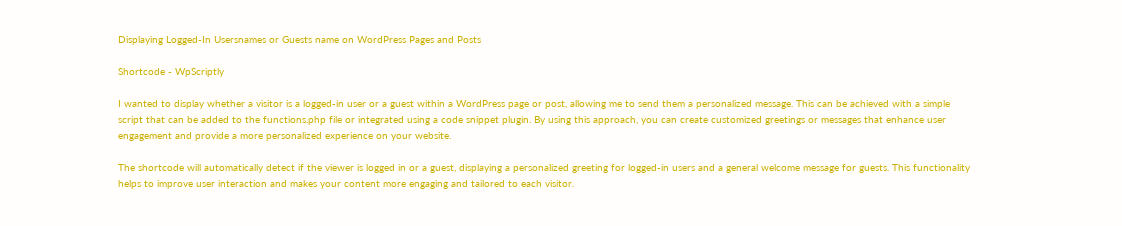Displaying Logged-In Usersnames or Guests name on WordPress Pages and Posts

Shortcode - WpScriptly

I wanted to display whether a visitor is a logged-in user or a guest within a WordPress page or post, allowing me to send them a personalized message. This can be achieved with a simple script that can be added to the functions.php file or integrated using a code snippet plugin. By using this approach, you can create customized greetings or messages that enhance user engagement and provide a more personalized experience on your website.

The shortcode will automatically detect if the viewer is logged in or a guest, displaying a personalized greeting for logged-in users and a general welcome message for guests. This functionality helps to improve user interaction and makes your content more engaging and tailored to each visitor.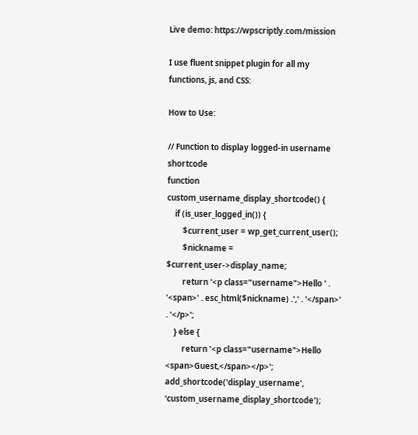Live demo: https://wpscriptly.com/mission

I use fluent snippet plugin for all my functions, js, and CSS:

How to Use:

// Function to display logged-in username shortcode
function custom_username_display_shortcode() {
    if (is_user_logged_in()) {
        $current_user = wp_get_current_user();
        $nickname = $current_user->display_name;
        return '<p class="username">Hello ' . '<span>' . esc_html($nickname) .',' . '</span>' . '</p>';
    } else {
        return '<p class="username">Hello <span>Guest,</span></p>';
add_shortcode('display_username', 'custom_username_display_shortcode');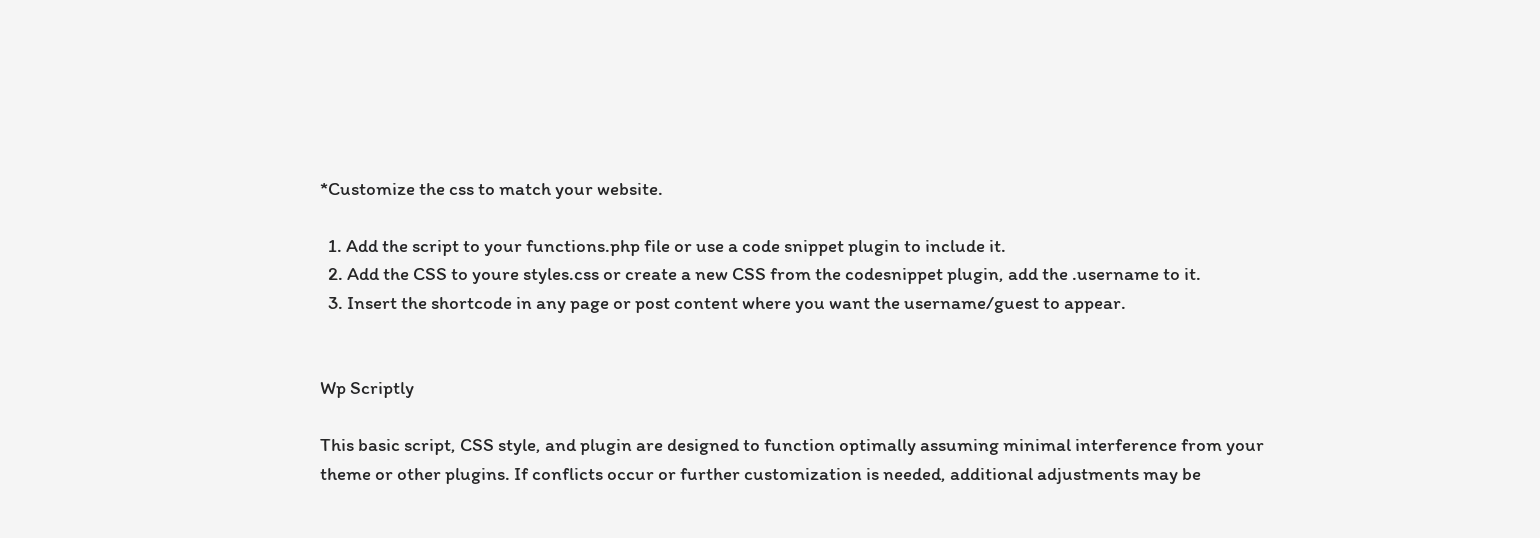*Customize the css to match your website.

  1. Add the script to your functions.php file or use a code snippet plugin to include it.
  2. Add the CSS to youre styles.css or create a new CSS from the codesnippet plugin, add the .username to it.
  3. Insert the shortcode in any page or post content where you want the username/guest to appear.


Wp Scriptly

This basic script, CSS style, and plugin are designed to function optimally assuming minimal interference from your theme or other plugins. If conflicts occur or further customization is needed, additional adjustments may be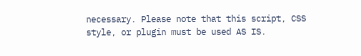necessary. Please note that this script, CSS style, or plugin must be used AS IS.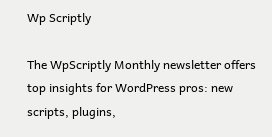Wp Scriptly

The WpScriptly Monthly newsletter offers top insights for WordPress pros: new scripts, plugins,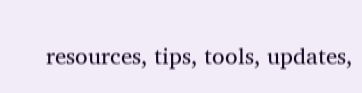resources, tips, tools, updates,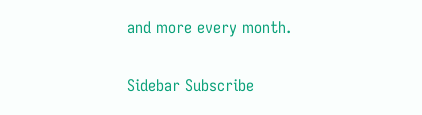and more every month.

Sidebar Subscribe